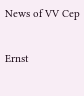News of VV Cep

Ernst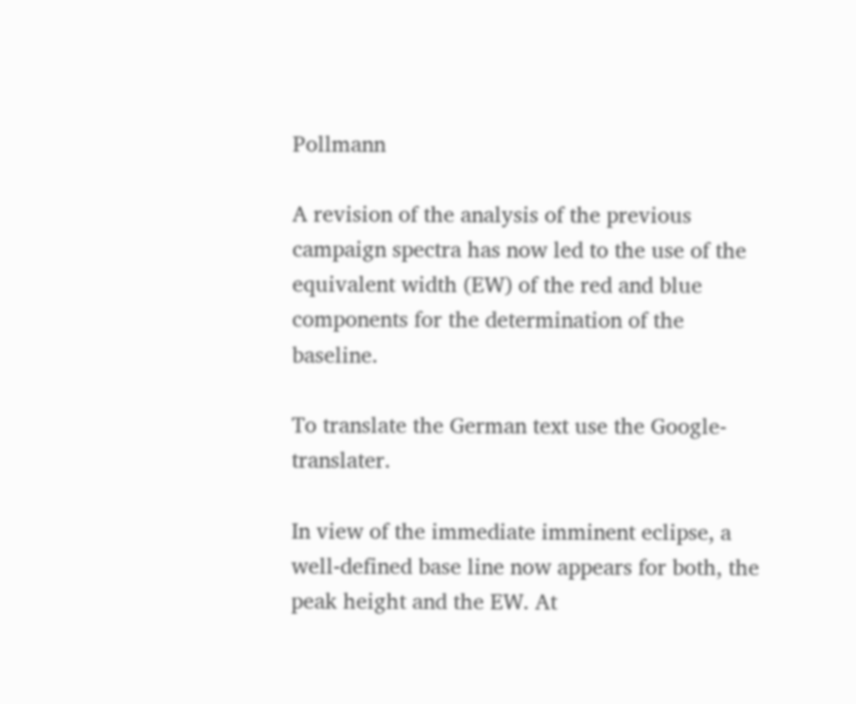Pollmann

A revision of the analysis of the previous campaign spectra has now led to the use of the equivalent width (EW) of the red and blue components for the determination of the baseline.

To translate the German text use the Google-translater.

In view of the immediate imminent eclipse, a well-defined base line now appears for both, the peak height and the EW. At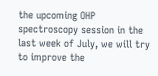the upcoming OHP spectroscopy session in the last week of July, we will try to improve the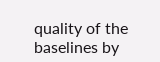quality of the baselines by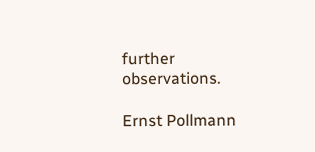further observations.

Ernst Pollmann